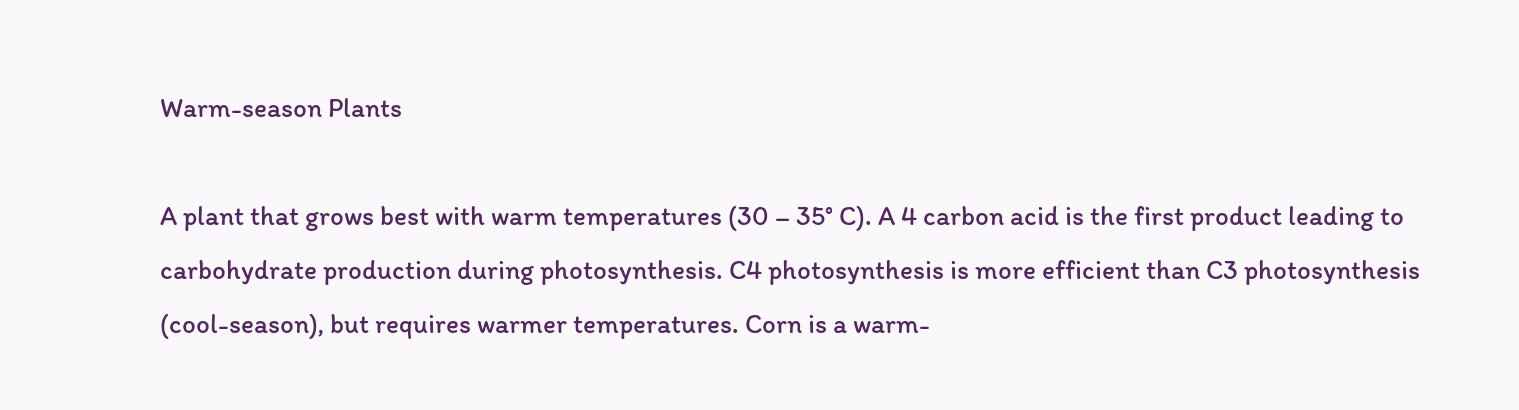Warm-season Plants

A plant that grows best with warm temperatures (30 – 35° C). A 4 carbon acid is the first product leading to carbohydrate production during photosynthesis. C4 photosynthesis is more efficient than C3 photosynthesis (cool-season), but requires warmer temperatures. Corn is a warm-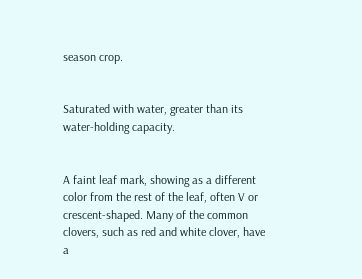season crop.


Saturated with water, greater than its water-holding capacity.


A faint leaf mark, showing as a different color from the rest of the leaf, often V or crescent-shaped. Many of the common clovers, such as red and white clover, have a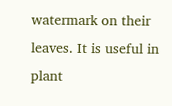watermark on their leaves. It is useful in plant